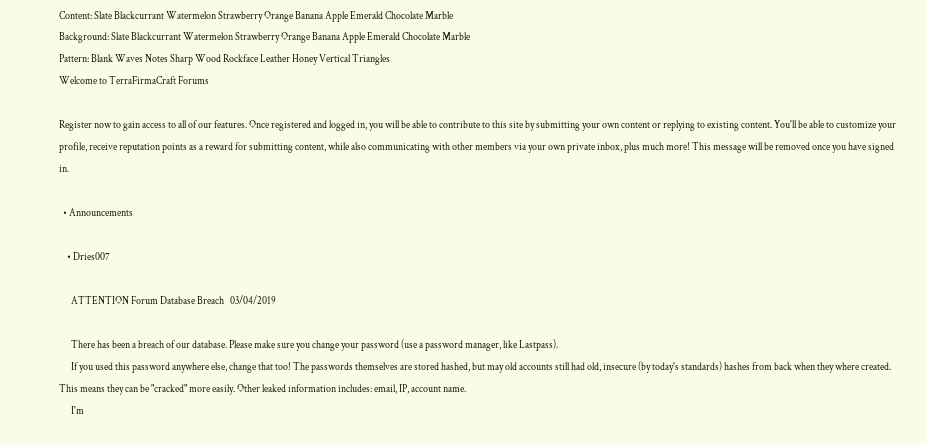Content: Slate Blackcurrant Watermelon Strawberry Orange Banana Apple Emerald Chocolate Marble
Background: Slate Blackcurrant Watermelon Strawberry Orange Banana Apple Emerald Chocolate Marble
Pattern: Blank Waves Notes Sharp Wood Rockface Leather Honey Vertical Triangles
Welcome to TerraFirmaCraft Forums

Register now to gain access to all of our features. Once registered and logged in, you will be able to contribute to this site by submitting your own content or replying to existing content. You'll be able to customize your profile, receive reputation points as a reward for submitting content, while also communicating with other members via your own private inbox, plus much more! This message will be removed once you have signed in.

  • Announcements

    • Dries007

      ATTENTION Forum Database Breach   03/04/2019

      There has been a breach of our database. Please make sure you change your password (use a password manager, like Lastpass).
      If you used this password anywhere else, change that too! The passwords themselves are stored hashed, but may old accounts still had old, insecure (by today's standards) hashes from back when they where created. This means they can be "cracked" more easily. Other leaked information includes: email, IP, account name.
      I'm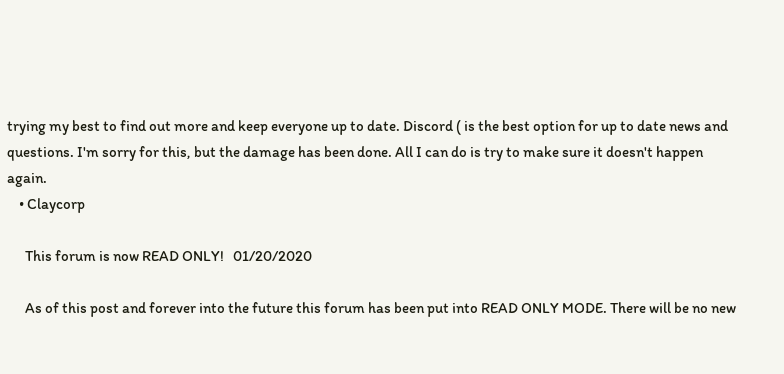trying my best to find out more and keep everyone up to date. Discord ( is the best option for up to date news and questions. I'm sorry for this, but the damage has been done. All I can do is try to make sure it doesn't happen again.
    • Claycorp

      This forum is now READ ONLY!   01/20/2020

      As of this post and forever into the future this forum has been put into READ ONLY MODE. There will be no new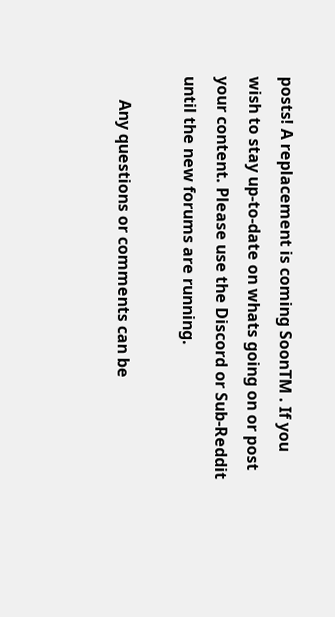posts! A replacement is coming SoonTM . If you wish to stay up-to-date on whats going on or post your content. Please use the Discord or Sub-Reddit until the new forums are running.

      Any questions or comments can be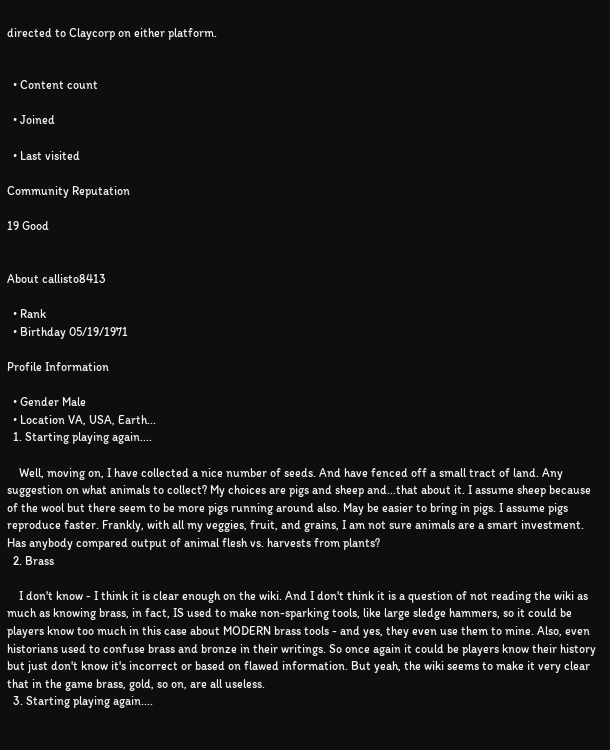directed to Claycorp on either platform.


  • Content count

  • Joined

  • Last visited

Community Reputation

19 Good


About callisto8413

  • Rank
  • Birthday 05/19/1971

Profile Information

  • Gender Male
  • Location VA, USA, Earth...
  1. Starting playing again....

    Well, moving on, I have collected a nice number of seeds. And have fenced off a small tract of land. Any suggestion on what animals to collect? My choices are pigs and sheep and...that about it. I assume sheep because of the wool but there seem to be more pigs running around also. May be easier to bring in pigs. I assume pigs reproduce faster. Frankly, with all my veggies, fruit, and grains, I am not sure animals are a smart investment. Has anybody compared output of animal flesh vs. harvests from plants?
  2. Brass

    I don't know - I think it is clear enough on the wiki. And I don't think it is a question of not reading the wiki as much as knowing brass, in fact, IS used to make non-sparking tools, like large sledge hammers, so it could be players know too much in this case about MODERN brass tools - and yes, they even use them to mine. Also, even historians used to confuse brass and bronze in their writings. So once again it could be players know their history but just don't know it's incorrect or based on flawed information. But yeah, the wiki seems to make it very clear that in the game brass, gold, so on, are all useless.
  3. Starting playing again....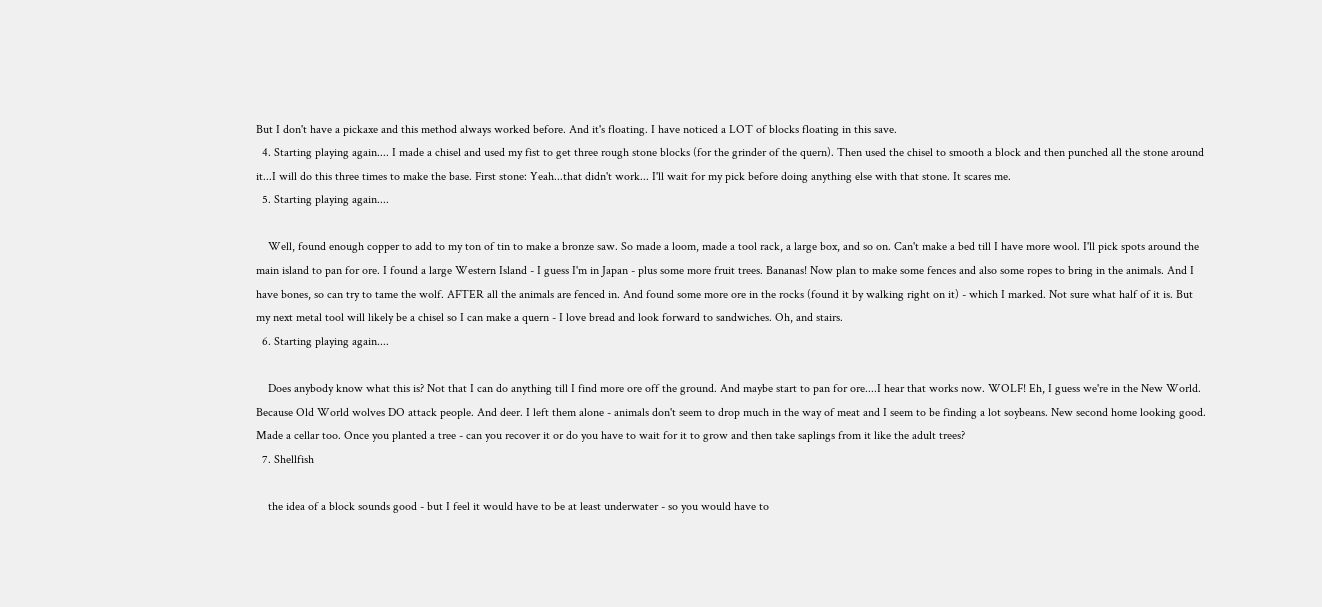But I don't have a pickaxe and this method always worked before. And it's floating. I have noticed a LOT of blocks floating in this save.
  4. Starting playing again.... I made a chisel and used my fist to get three rough stone blocks (for the grinder of the quern). Then used the chisel to smooth a block and then punched all the stone around it...I will do this three times to make the base. First stone: Yeah...that didn't work... I'll wait for my pick before doing anything else with that stone. It scares me.
  5. Starting playing again....

    Well, found enough copper to add to my ton of tin to make a bronze saw. So made a loom, made a tool rack, a large box, and so on. Can't make a bed till I have more wool. I'll pick spots around the main island to pan for ore. I found a large Western Island - I guess I'm in Japan - plus some more fruit trees. Bananas! Now plan to make some fences and also some ropes to bring in the animals. And I have bones, so can try to tame the wolf. AFTER all the animals are fenced in. And found some more ore in the rocks (found it by walking right on it) - which I marked. Not sure what half of it is. But my next metal tool will likely be a chisel so I can make a quern - I love bread and look forward to sandwiches. Oh, and stairs.
  6. Starting playing again....

    Does anybody know what this is? Not that I can do anything till I find more ore off the ground. And maybe start to pan for ore....I hear that works now. WOLF! Eh, I guess we're in the New World. Because Old World wolves DO attack people. And deer. I left them alone - animals don't seem to drop much in the way of meat and I seem to be finding a lot soybeans. New second home looking good. Made a cellar too. Once you planted a tree - can you recover it or do you have to wait for it to grow and then take saplings from it like the adult trees?
  7. Shellfish

    the idea of a block sounds good - but I feel it would have to be at least underwater - so you would have to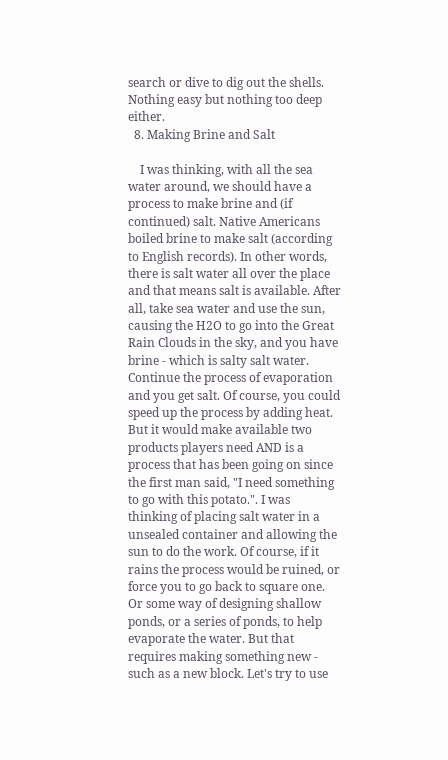search or dive to dig out the shells. Nothing easy but nothing too deep either.
  8. Making Brine and Salt

    I was thinking, with all the sea water around, we should have a process to make brine and (if continued) salt. Native Americans boiled brine to make salt (according to English records). In other words, there is salt water all over the place and that means salt is available. After all, take sea water and use the sun, causing the H2O to go into the Great Rain Clouds in the sky, and you have brine - which is salty salt water. Continue the process of evaporation and you get salt. Of course, you could speed up the process by adding heat. But it would make available two products players need AND is a process that has been going on since the first man said, "I need something to go with this potato.". I was thinking of placing salt water in a unsealed container and allowing the sun to do the work. Of course, if it rains the process would be ruined, or force you to go back to square one. Or some way of designing shallow ponds, or a series of ponds, to help evaporate the water. But that requires making something new - such as a new block. Let's try to use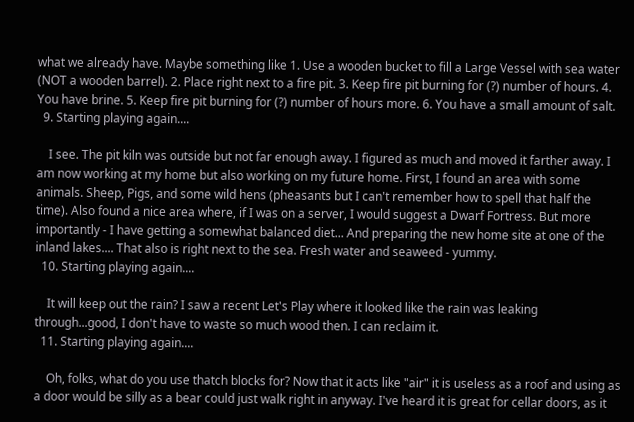what we already have. Maybe something like 1. Use a wooden bucket to fill a Large Vessel with sea water (NOT a wooden barrel). 2. Place right next to a fire pit. 3. Keep fire pit burning for (?) number of hours. 4. You have brine. 5. Keep fire pit burning for (?) number of hours more. 6. You have a small amount of salt.
  9. Starting playing again....

    I see. The pit kiln was outside but not far enough away. I figured as much and moved it farther away. I am now working at my home but also working on my future home. First, I found an area with some animals. Sheep, Pigs, and some wild hens (pheasants but I can't remember how to spell that half the time). Also found a nice area where, if I was on a server, I would suggest a Dwarf Fortress. But more importantly - I have getting a somewhat balanced diet... And preparing the new home site at one of the inland lakes.... That also is right next to the sea. Fresh water and seaweed - yummy.
  10. Starting playing again....

    It will keep out the rain? I saw a recent Let's Play where it looked like the rain was leaking through...good, I don't have to waste so much wood then. I can reclaim it.
  11. Starting playing again....

    Oh, folks, what do you use thatch blocks for? Now that it acts like "air" it is useless as a roof and using as a door would be silly as a bear could just walk right in anyway. I've heard it is great for cellar doors, as it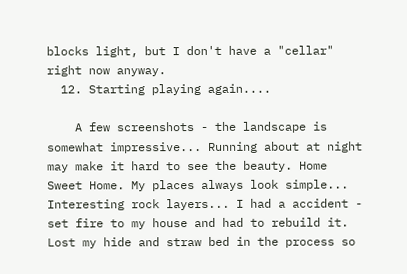blocks light, but I don't have a "cellar" right now anyway.
  12. Starting playing again....

    A few screenshots - the landscape is somewhat impressive... Running about at night may make it hard to see the beauty. Home Sweet Home. My places always look simple... Interesting rock layers... I had a accident - set fire to my house and had to rebuild it. Lost my hide and straw bed in the process so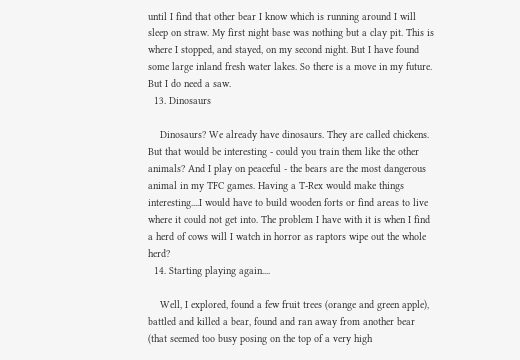until I find that other bear I know which is running around I will sleep on straw. My first night base was nothing but a clay pit. This is where I stopped, and stayed, on my second night. But I have found some large inland fresh water lakes. So there is a move in my future. But I do need a saw.
  13. Dinosaurs

    Dinosaurs? We already have dinosaurs. They are called chickens. But that would be interesting - could you train them like the other animals? And I play on peaceful - the bears are the most dangerous animal in my TFC games. Having a T-Rex would make things interesting....I would have to build wooden forts or find areas to live where it could not get into. The problem I have with it is when I find a herd of cows will I watch in horror as raptors wipe out the whole herd?
  14. Starting playing again....

    Well, I explored, found a few fruit trees (orange and green apple), battled and killed a bear, found and ran away from another bear (that seemed too busy posing on the top of a very high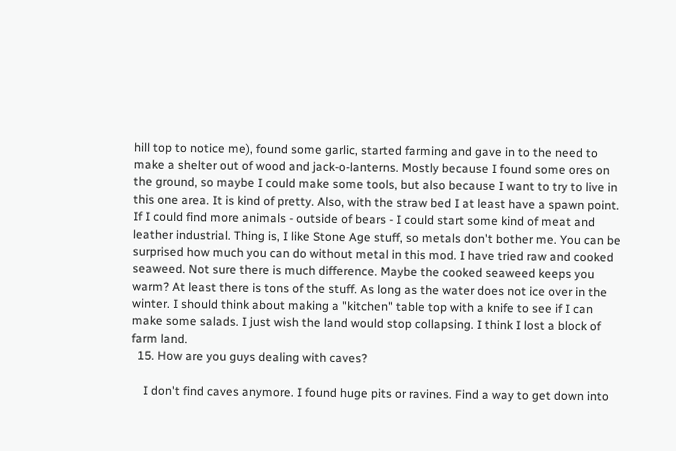hill top to notice me), found some garlic, started farming and gave in to the need to make a shelter out of wood and jack-o-lanterns. Mostly because I found some ores on the ground, so maybe I could make some tools, but also because I want to try to live in this one area. It is kind of pretty. Also, with the straw bed I at least have a spawn point. If I could find more animals - outside of bears - I could start some kind of meat and leather industrial. Thing is, I like Stone Age stuff, so metals don't bother me. You can be surprised how much you can do without metal in this mod. I have tried raw and cooked seaweed. Not sure there is much difference. Maybe the cooked seaweed keeps you warm? At least there is tons of the stuff. As long as the water does not ice over in the winter. I should think about making a "kitchen" table top with a knife to see if I can make some salads. I just wish the land would stop collapsing. I think I lost a block of farm land.
  15. How are you guys dealing with caves?

    I don't find caves anymore. I found huge pits or ravines. Find a way to get down into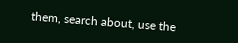them, search about, use the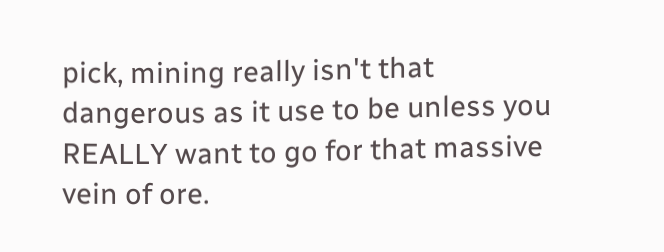pick, mining really isn't that dangerous as it use to be unless you REALLY want to go for that massive vein of ore.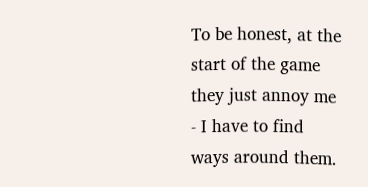To be honest, at the start of the game they just annoy me - I have to find ways around them.